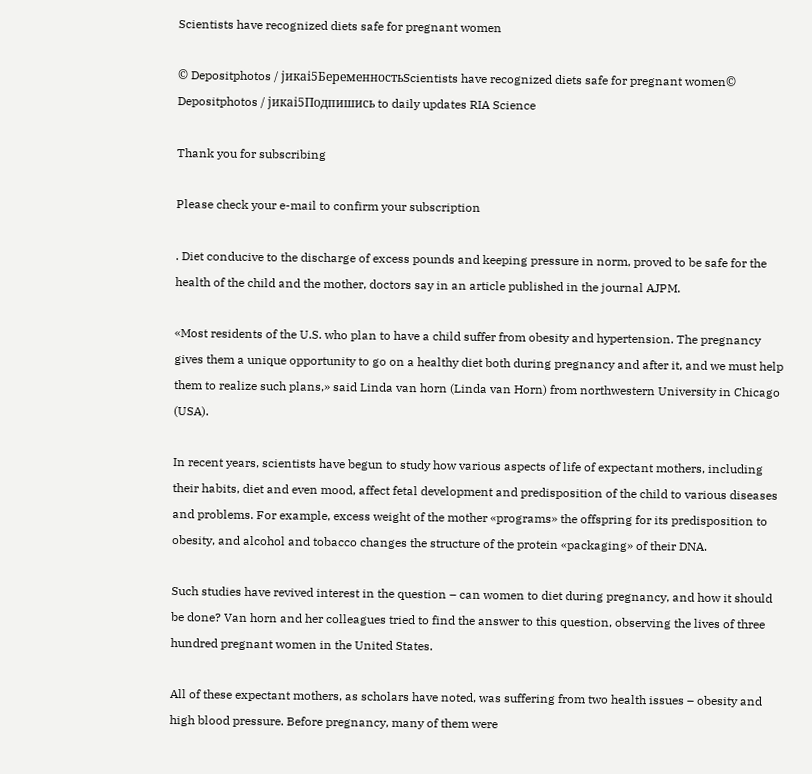Scientists have recognized diets safe for pregnant women

© Depositphotos / јикаі5БеременностьScientists have recognized diets safe for pregnant women© Depositphotos / јикаі5Подпишись to daily updates RIA Science

Thank you for subscribing

Please check your e-mail to confirm your subscription

. Diet conducive to the discharge of excess pounds and keeping pressure in norm, proved to be safe for the health of the child and the mother, doctors say in an article published in the journal AJPM.

«Most residents of the U.S. who plan to have a child suffer from obesity and hypertension. The pregnancy gives them a unique opportunity to go on a healthy diet both during pregnancy and after it, and we must help them to realize such plans,» said Linda van horn (Linda van Horn) from northwestern University in Chicago (USA).

In recent years, scientists have begun to study how various aspects of life of expectant mothers, including their habits, diet and even mood, affect fetal development and predisposition of the child to various diseases and problems. For example, excess weight of the mother «programs» the offspring for its predisposition to obesity, and alcohol and tobacco changes the structure of the protein «packaging» of their DNA.

Such studies have revived interest in the question – can women to diet during pregnancy, and how it should be done? Van horn and her colleagues tried to find the answer to this question, observing the lives of three hundred pregnant women in the United States.

All of these expectant mothers, as scholars have noted, was suffering from two health issues – obesity and high blood pressure. Before pregnancy, many of them were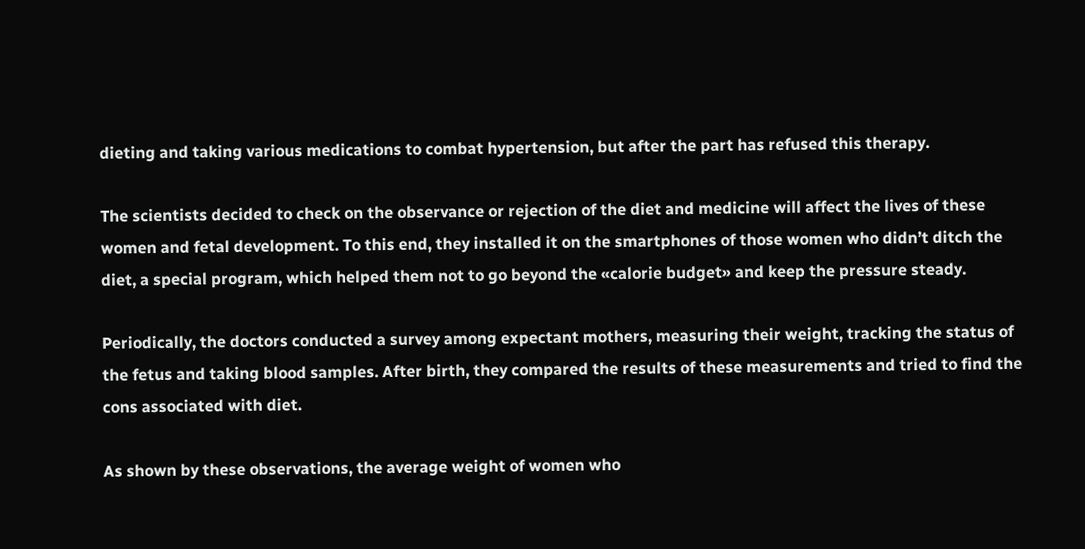dieting and taking various medications to combat hypertension, but after the part has refused this therapy.

The scientists decided to check on the observance or rejection of the diet and medicine will affect the lives of these women and fetal development. To this end, they installed it on the smartphones of those women who didn’t ditch the diet, a special program, which helped them not to go beyond the «calorie budget» and keep the pressure steady.

Periodically, the doctors conducted a survey among expectant mothers, measuring their weight, tracking the status of the fetus and taking blood samples. After birth, they compared the results of these measurements and tried to find the cons associated with diet.

As shown by these observations, the average weight of women who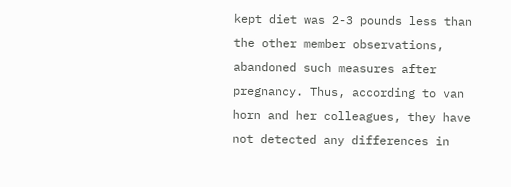kept diet was 2-3 pounds less than the other member observations, abandoned such measures after pregnancy. Thus, according to van horn and her colleagues, they have not detected any differences in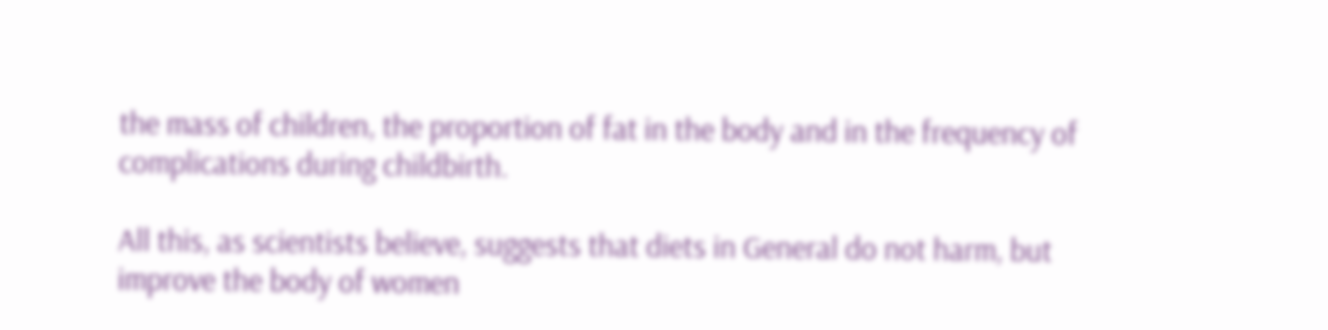the mass of children, the proportion of fat in the body and in the frequency of complications during childbirth.

All this, as scientists believe, suggests that diets in General do not harm, but improve the body of women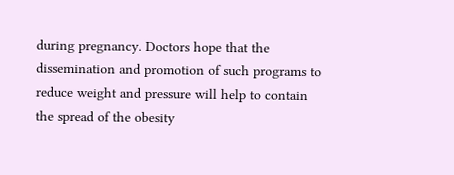during pregnancy. Doctors hope that the dissemination and promotion of such programs to reduce weight and pressure will help to contain the spread of the obesity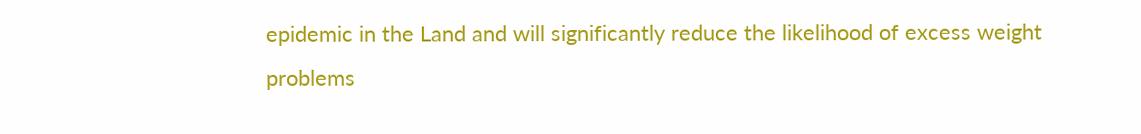epidemic in the Land and will significantly reduce the likelihood of excess weight problems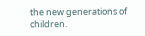the new generations of children.